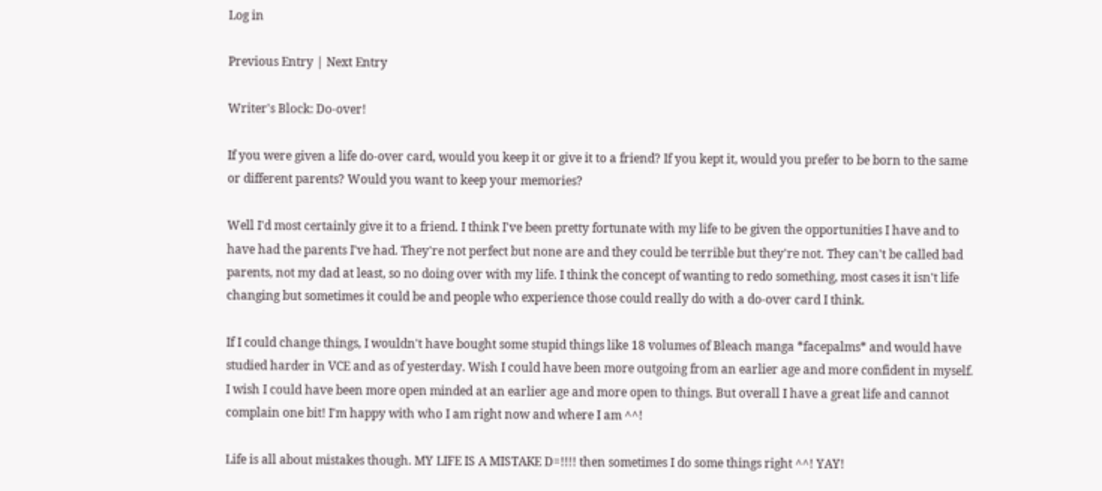Log in

Previous Entry | Next Entry

Writer's Block: Do-over!

If you were given a life do-over card, would you keep it or give it to a friend? If you kept it, would you prefer to be born to the same or different parents? Would you want to keep your memories?

Well I'd most certainly give it to a friend. I think I've been pretty fortunate with my life to be given the opportunities I have and to have had the parents I've had. They're not perfect but none are and they could be terrible but they're not. They can't be called bad parents, not my dad at least, so no doing over with my life. I think the concept of wanting to redo something, most cases it isn't life changing but sometimes it could be and people who experience those could really do with a do-over card I think.

If I could change things, I wouldn't have bought some stupid things like 18 volumes of Bleach manga *facepalms* and would have studied harder in VCE and as of yesterday. Wish I could have been more outgoing from an earlier age and more confident in myself. I wish I could have been more open minded at an earlier age and more open to things. But overall I have a great life and cannot complain one bit! I'm happy with who I am right now and where I am ^^!

Life is all about mistakes though. MY LIFE IS A MISTAKE D=!!!! then sometimes I do some things right ^^! YAY!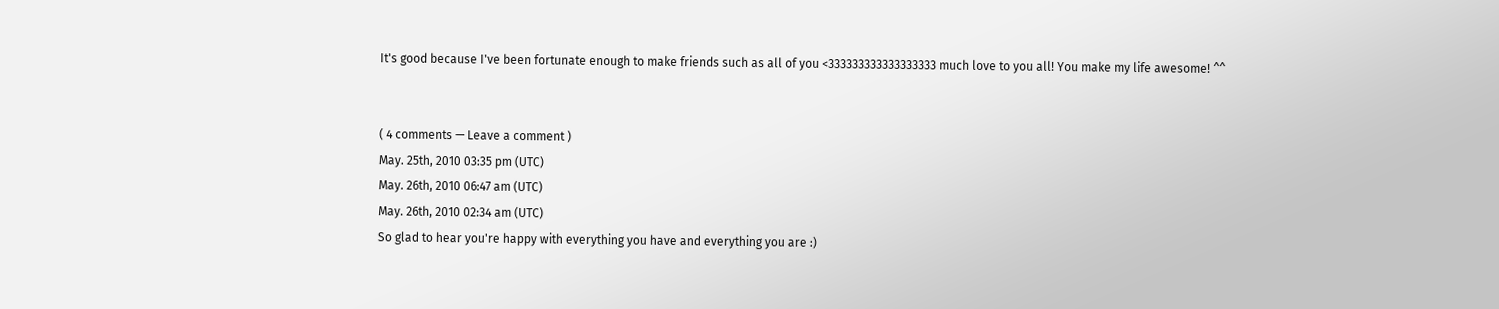It's good because I've been fortunate enough to make friends such as all of you <333333333333333333 much love to you all! You make my life awesome! ^^


( 4 comments — Leave a comment )
May. 25th, 2010 03:35 pm (UTC)
May. 26th, 2010 06:47 am (UTC)
May. 26th, 2010 02:34 am (UTC)
So glad to hear you're happy with everything you have and everything you are :)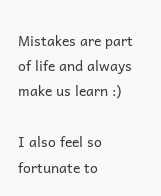Mistakes are part of life and always make us learn :)

I also feel so fortunate to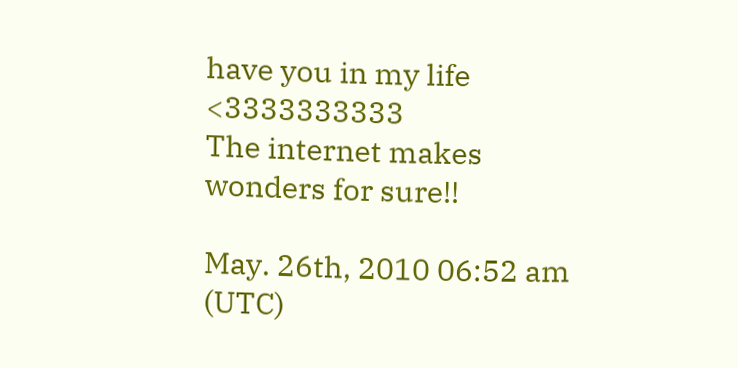have you in my life <3333333333
The internet makes wonders for sure!!

May. 26th, 2010 06:52 am (UTC)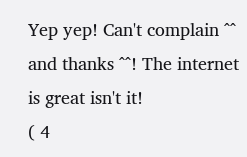Yep yep! Can't complain ^^ and thanks ^^! The internet is great isn't it!
( 4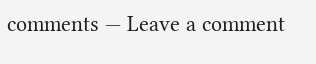comments — Leave a comment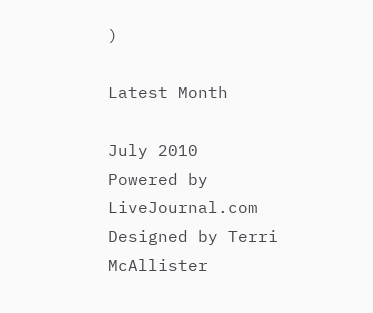)

Latest Month

July 2010
Powered by LiveJournal.com
Designed by Terri McAllister